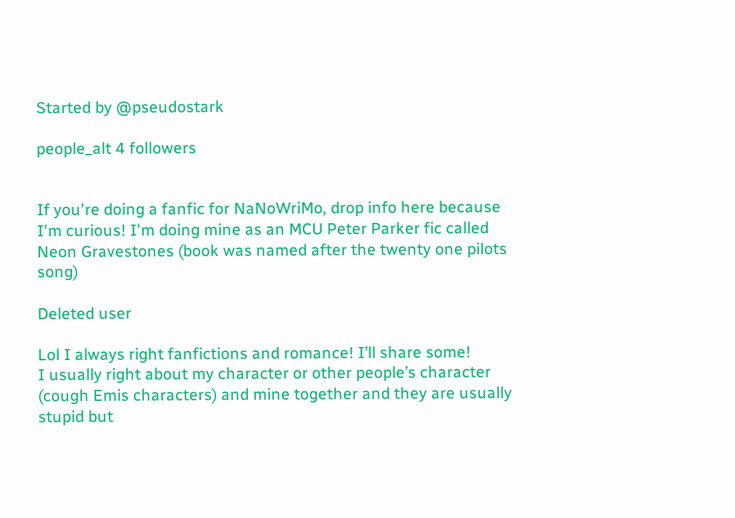Started by @pseudostark

people_alt 4 followers


If you're doing a fanfic for NaNoWriMo, drop info here because I'm curious! I'm doing mine as an MCU Peter Parker fic called Neon Gravestones (book was named after the twenty one pilots song)

Deleted user

Lol I always right fanfictions and romance! I’ll share some!
I usually right about my character or other people’s character (cough Emis characters) and mine together and they are usually stupid but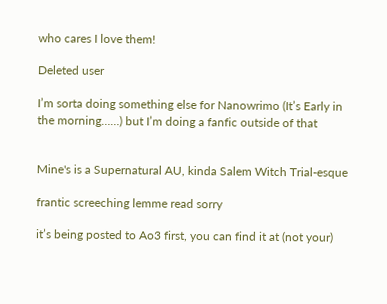who cares I love them!

Deleted user

I’m sorta doing something else for Nanowrimo (It’s Early in the morning……) but I’m doing a fanfic outside of that


Mine's is a Supernatural AU, kinda Salem Witch Trial-esque

frantic screeching lemme read sorry

it’s being posted to Ao3 first, you can find it at (not your)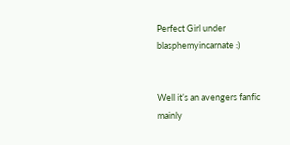Perfect Girl under blasphemyincarnate :)


Well it’s an avengers fanfic mainly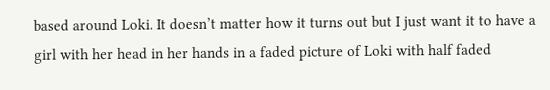based around Loki. It doesn’t matter how it turns out but I just want it to have a girl with her head in her hands in a faded picture of Loki with half faded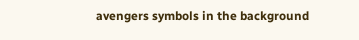avengers symbols in the background